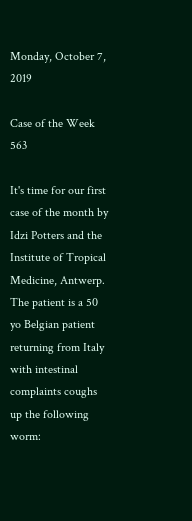Monday, October 7, 2019

Case of the Week 563

It's time for our first case of the month by Idzi Potters and the Institute of Tropical Medicine, Antwerp.   The patient is a 50 yo Belgian patient returning from Italy with intestinal complaints coughs up the following worm: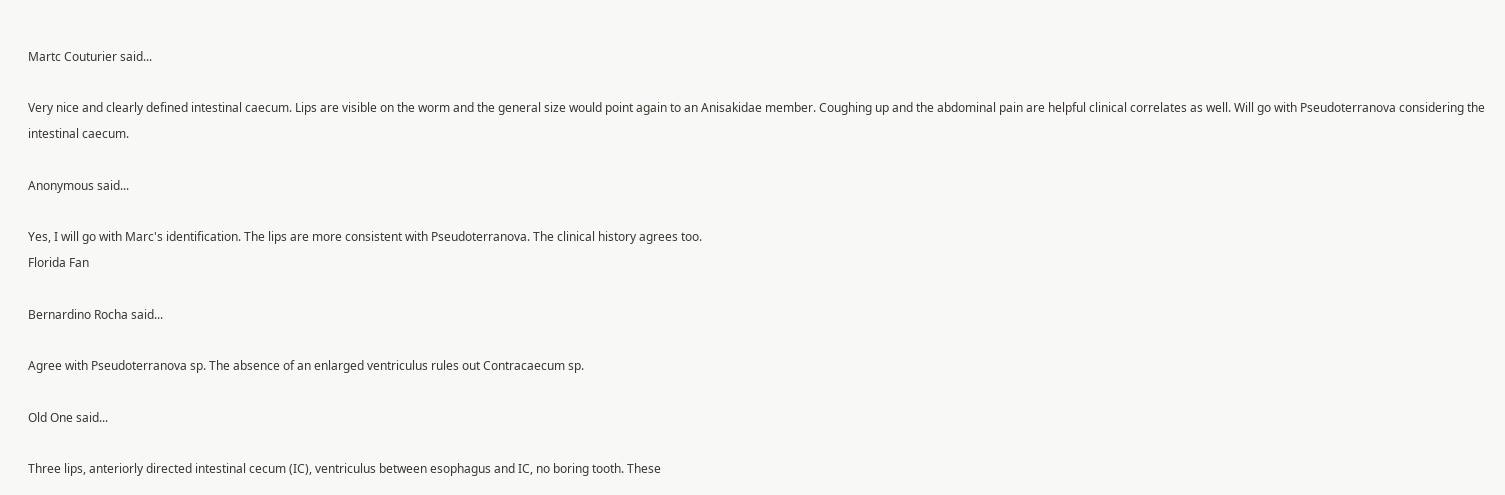Martc Couturier said...

Very nice and clearly defined intestinal caecum. Lips are visible on the worm and the general size would point again to an Anisakidae member. Coughing up and the abdominal pain are helpful clinical correlates as well. Will go with Pseudoterranova considering the intestinal caecum.

Anonymous said...

Yes, I will go with Marc's identification. The lips are more consistent with Pseudoterranova. The clinical history agrees too.
Florida Fan

Bernardino Rocha said...

Agree with Pseudoterranova sp. The absence of an enlarged ventriculus rules out Contracaecum sp.

Old One said...

Three lips, anteriorly directed intestinal cecum (IC), ventriculus between esophagus and IC, no boring tooth. These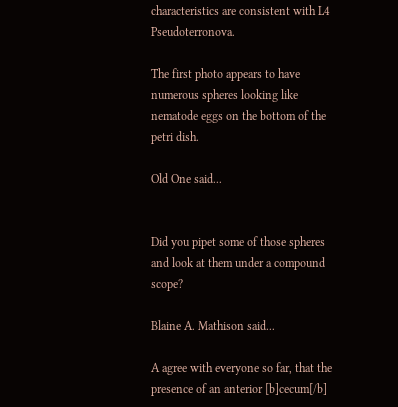characteristics are consistent with L4 Pseudoterronova.

The first photo appears to have numerous spheres looking like nematode eggs on the bottom of the petri dish.

Old One said...


Did you pipet some of those spheres and look at them under a compound scope?

Blaine A. Mathison said...

A agree with everyone so far, that the presence of an anterior [b]cecum[/b]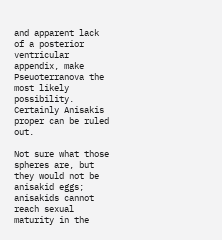and apparent lack of a posterior ventricular appendix, make Pseuoterranova the most likely possibility. Certainly Anisakis proper can be ruled out.

Not sure what those spheres are, but they would not be anisakid eggs; anisakids cannot reach sexual maturity in the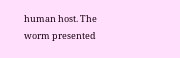human host. The worm presented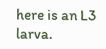here is an L3 larva.